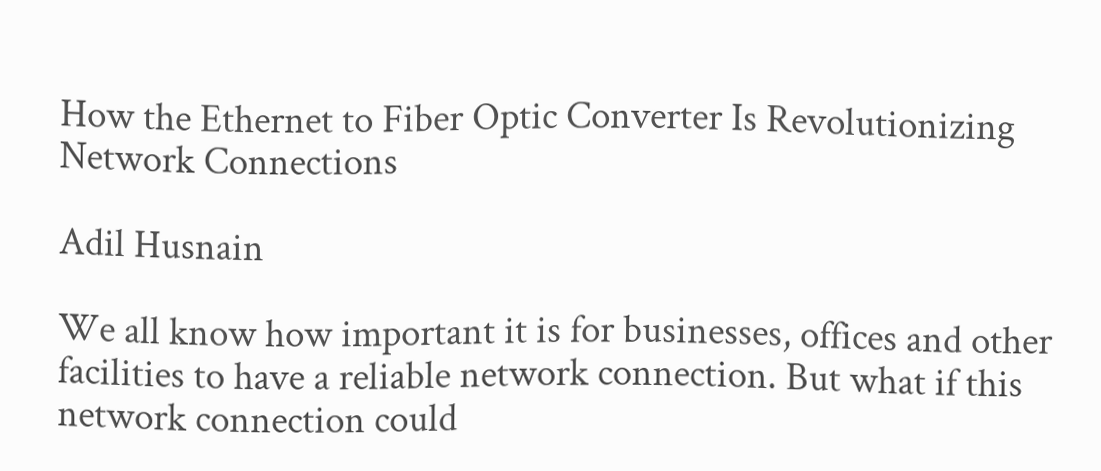How the Ethernet to Fiber Optic Converter Is Revolutionizing Network Connections

Adil Husnain

We all know how important it is for businesses, offices and other facilities to have a reliable network connection. But what if this network connection could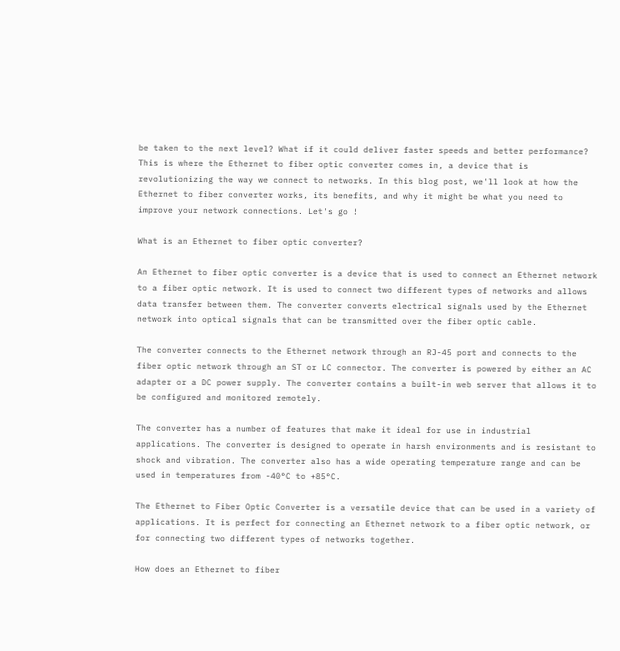be taken to the next level? What if it could deliver faster speeds and better performance? This is where the Ethernet to fiber optic converter comes in, a device that is revolutionizing the way we connect to networks. In this blog post, we'll look at how the Ethernet to fiber converter works, its benefits, and why it might be what you need to improve your network connections. Let's go !

What is an Ethernet to fiber optic converter?

An Ethernet to fiber optic converter is a device that is used to connect an Ethernet network to a fiber optic network. It is used to connect two different types of networks and allows data transfer between them. The converter converts electrical signals used by the Ethernet network into optical signals that can be transmitted over the fiber optic cable.

The converter connects to the Ethernet network through an RJ-45 port and connects to the fiber optic network through an ST or LC connector. The converter is powered by either an AC adapter or a DC power supply. The converter contains a built-in web server that allows it to be configured and monitored remotely.

The converter has a number of features that make it ideal for use in industrial applications. The converter is designed to operate in harsh environments and is resistant to shock and vibration. The converter also has a wide operating temperature range and can be used in temperatures from -40°C to +85°C.

The Ethernet to Fiber Optic Converter is a versatile device that can be used in a variety of applications. It is perfect for connecting an Ethernet network to a fiber optic network, or for connecting two different types of networks together.

How does an Ethernet to fiber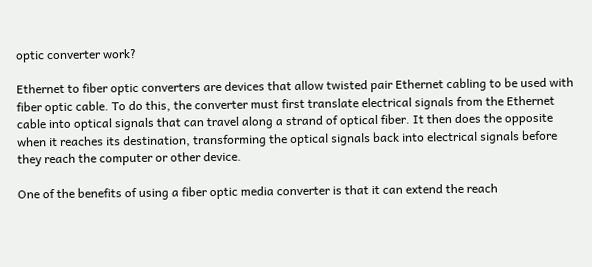optic converter work?

Ethernet to fiber optic converters are devices that allow twisted pair Ethernet cabling to be used with fiber optic cable. To do this, the converter must first translate electrical signals from the Ethernet cable into optical signals that can travel along a strand of optical fiber. It then does the opposite when it reaches its destination, transforming the optical signals back into electrical signals before they reach the computer or other device.

One of the benefits of using a fiber optic media converter is that it can extend the reach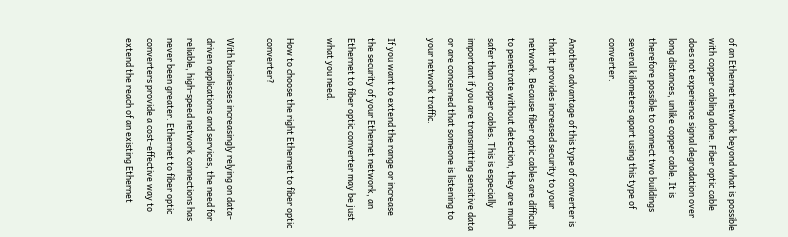of an Ethernet network beyond what is possible with copper cabling alone. Fiber optic cable does not experience signal degradation over long distances, unlike copper cable. It is therefore possible to connect two buildings several kilometers apart using this type of converter.

Another advantage of this type of converter is that it provides increased security to your network. Because fiber optic cables are difficult to penetrate without detection, they are much safer than copper cables. This is especially important if you are transmitting sensitive data or are concerned that someone is listening to your network traffic.

If you want to extend the range or increase the security of your Ethernet network, an Ethernet to fiber optic converter may be just what you need.

How to choose the right Ethernet to fiber optic converter?

With businesses increasingly relying on data-driven applications and services, the need for reliable, high-speed network connections has never been greater. Ethernet to fiber optic converters provide a cost-effective way to extend the reach of an existing Ethernet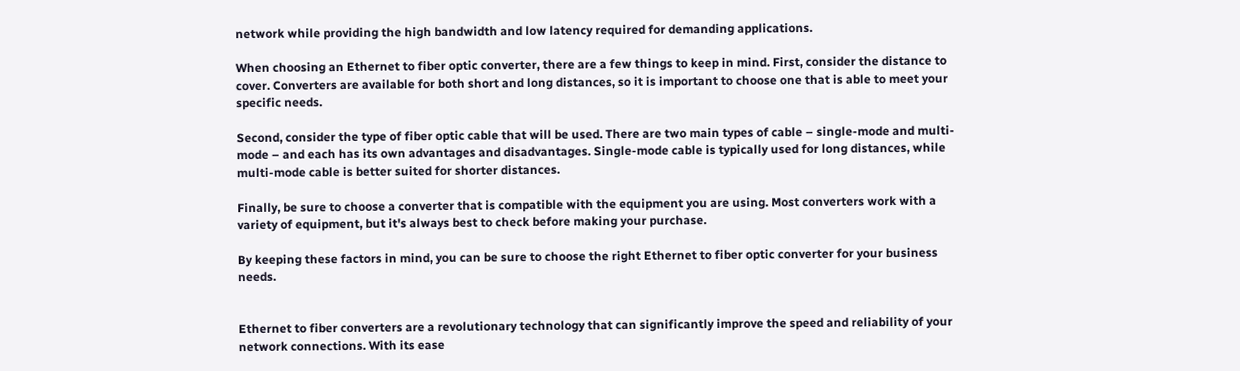network while providing the high bandwidth and low latency required for demanding applications.

When choosing an Ethernet to fiber optic converter, there are a few things to keep in mind. First, consider the distance to cover. Converters are available for both short and long distances, so it is important to choose one that is able to meet your specific needs.

Second, consider the type of fiber optic cable that will be used. There are two main types of cable – single-mode and multi-mode – and each has its own advantages and disadvantages. Single-mode cable is typically used for long distances, while multi-mode cable is better suited for shorter distances.

Finally, be sure to choose a converter that is compatible with the equipment you are using. Most converters work with a variety of equipment, but it's always best to check before making your purchase.

By keeping these factors in mind, you can be sure to choose the right Ethernet to fiber optic converter for your business needs.


Ethernet to fiber converters are a revolutionary technology that can significantly improve the speed and reliability of your network connections. With its ease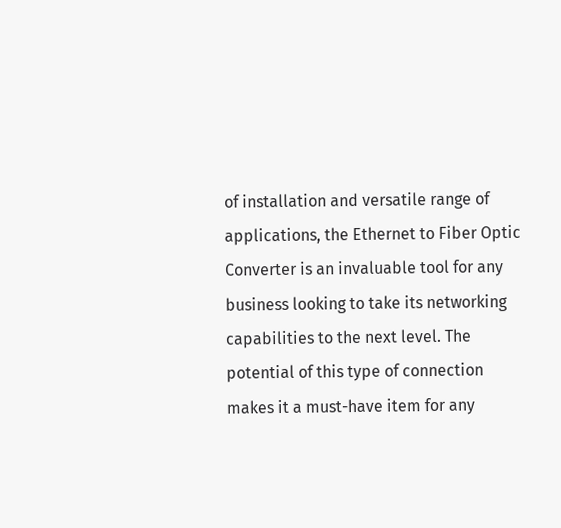of installation and versatile range of applications, the Ethernet to Fiber Optic Converter is an invaluable tool for any business looking to take its networking capabilities to the next level. The potential of this type of connection makes it a must-have item for any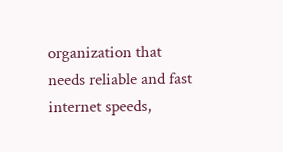organization that needs reliable and fast internet speeds,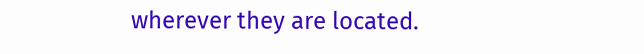wherever they are located.